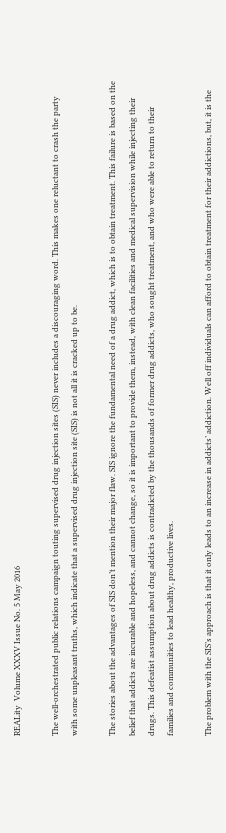REALity  Volume XXXV Issue No. 5 May 2016

The well-orchestrated public relations campaign touting supervised drug injection sites (SIS) never includes a discouraging word. This makes one reluctant to crash the party with some unpleasant truths, which indicate that a supervised drug injection site (SIS) is not all it is cracked up to be.

The stories about the advantages of SIS don’t mention their major flaw. SIS ignore the fundamental need of a drug addict, which is to obtain treatment. This failure is based on the belief that addicts are incurable and hopeless, and cannot change, so it is important to provide them, instead, with clean facilities and medical supervision while injecting their drugs. This defeatist assumption about drug addicts is contradicted by the thousands of former drug addicts, who sought treatment, and who were able to return to their families and communities to lead healthy, productive lives.

The problem with the SIS’s approach is that it only leads to an increase in addicts’ addiction. Well off individuals can afford to obtain treatment for their addictions, but, it is the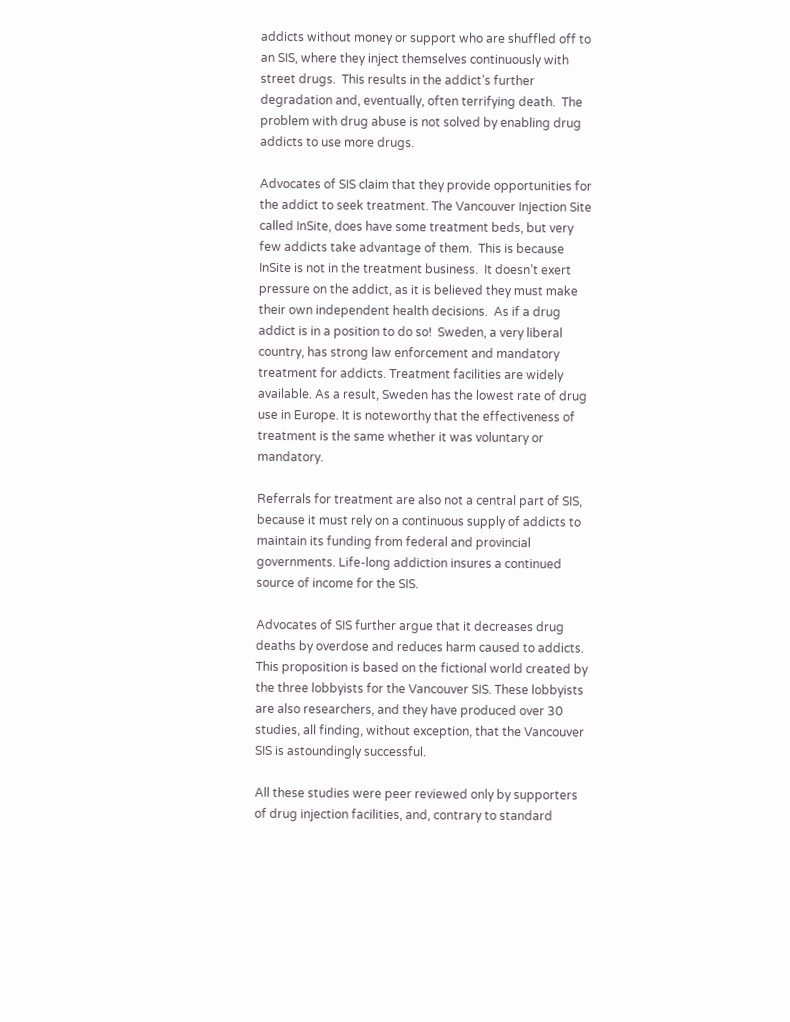addicts without money or support who are shuffled off to an SIS, where they inject themselves continuously with street drugs.  This results in the addict’s further degradation and, eventually, often terrifying death.  The problem with drug abuse is not solved by enabling drug addicts to use more drugs.

Advocates of SIS claim that they provide opportunities for the addict to seek treatment. The Vancouver Injection Site called InSite, does have some treatment beds, but very few addicts take advantage of them.  This is because InSite is not in the treatment business.  It doesn’t exert pressure on the addict, as it is believed they must make their own independent health decisions.  As if a drug addict is in a position to do so!  Sweden, a very liberal country, has strong law enforcement and mandatory treatment for addicts. Treatment facilities are widely available. As a result, Sweden has the lowest rate of drug use in Europe. It is noteworthy that the effectiveness of treatment is the same whether it was voluntary or mandatory.

Referrals for treatment are also not a central part of SIS, because it must rely on a continuous supply of addicts to maintain its funding from federal and provincial governments. Life-long addiction insures a continued source of income for the SIS.

Advocates of SIS further argue that it decreases drug deaths by overdose and reduces harm caused to addicts. This proposition is based on the fictional world created by the three lobbyists for the Vancouver SIS. These lobbyists are also researchers, and they have produced over 30 studies, all finding, without exception, that the Vancouver SIS is astoundingly successful.

All these studies were peer reviewed only by supporters of drug injection facilities, and, contrary to standard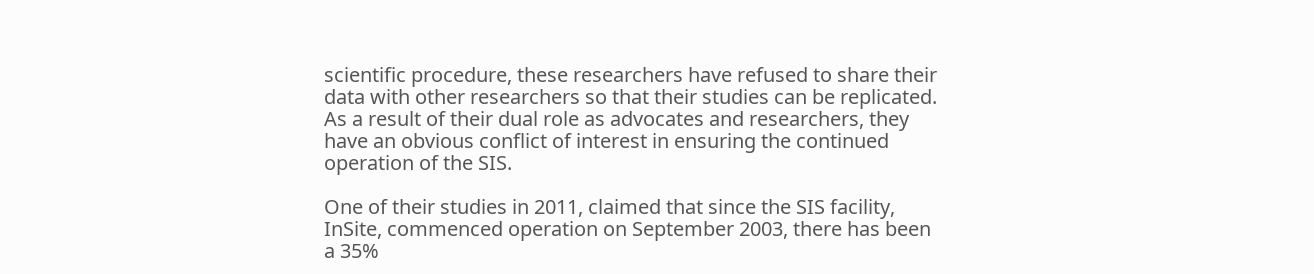scientific procedure, these researchers have refused to share their data with other researchers so that their studies can be replicated.  As a result of their dual role as advocates and researchers, they have an obvious conflict of interest in ensuring the continued operation of the SIS.

One of their studies in 2011, claimed that since the SIS facility, InSite, commenced operation on September 2003, there has been a 35%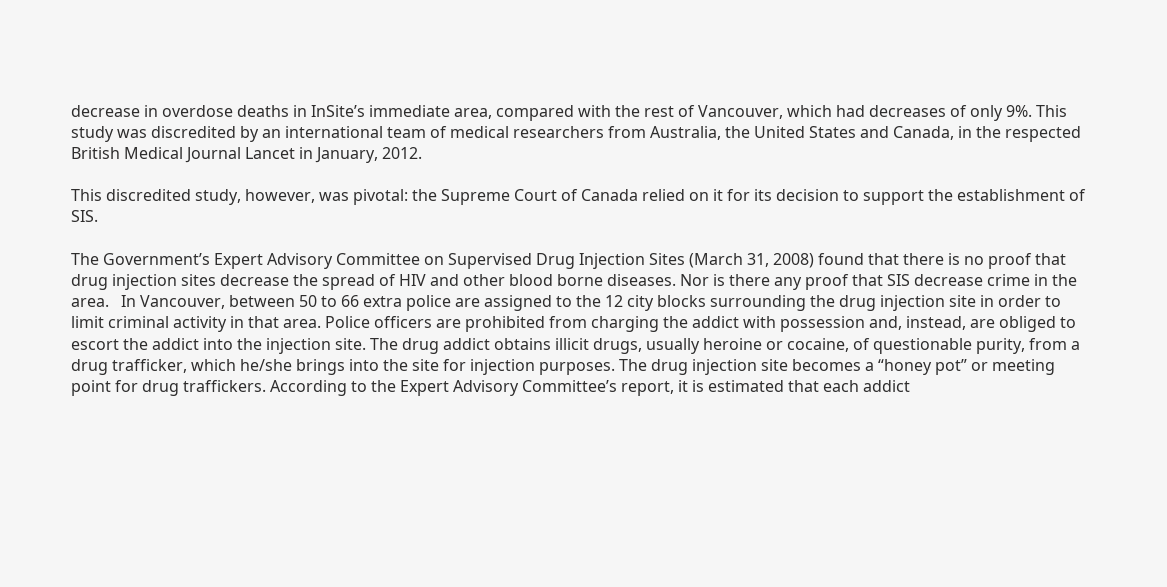decrease in overdose deaths in InSite’s immediate area, compared with the rest of Vancouver, which had decreases of only 9%. This study was discredited by an international team of medical researchers from Australia, the United States and Canada, in the respected British Medical Journal Lancet in January, 2012.

This discredited study, however, was pivotal: the Supreme Court of Canada relied on it for its decision to support the establishment of SIS.

The Government’s Expert Advisory Committee on Supervised Drug Injection Sites (March 31, 2008) found that there is no proof that drug injection sites decrease the spread of HIV and other blood borne diseases. Nor is there any proof that SIS decrease crime in the area.   In Vancouver, between 50 to 66 extra police are assigned to the 12 city blocks surrounding the drug injection site in order to limit criminal activity in that area. Police officers are prohibited from charging the addict with possession and, instead, are obliged to escort the addict into the injection site. The drug addict obtains illicit drugs, usually heroine or cocaine, of questionable purity, from a drug trafficker, which he/she brings into the site for injection purposes. The drug injection site becomes a “honey pot” or meeting point for drug traffickers. According to the Expert Advisory Committee’s report, it is estimated that each addict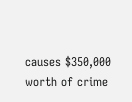causes $350,000 worth of crime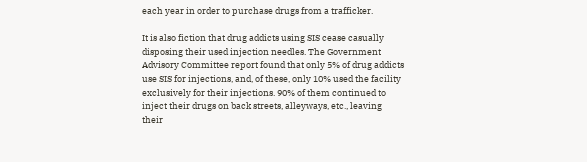each year in order to purchase drugs from a trafficker.

It is also fiction that drug addicts using SIS cease casually disposing their used injection needles. The Government Advisory Committee report found that only 5% of drug addicts use SIS for injections, and, of these, only 10% used the facility exclusively for their injections. 90% of them continued to inject their drugs on back streets, alleyways, etc., leaving their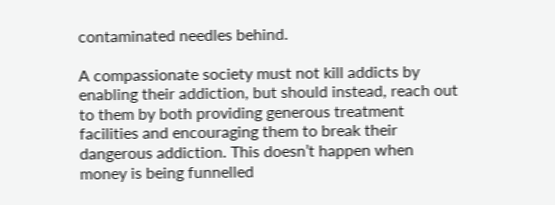contaminated needles behind.

A compassionate society must not kill addicts by enabling their addiction, but should instead, reach out to them by both providing generous treatment facilities and encouraging them to break their dangerous addiction. This doesn’t happen when money is being funnelled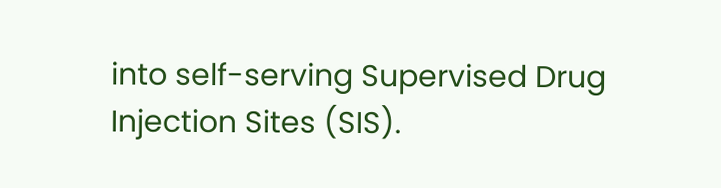into self-serving Supervised Drug Injection Sites (SIS).